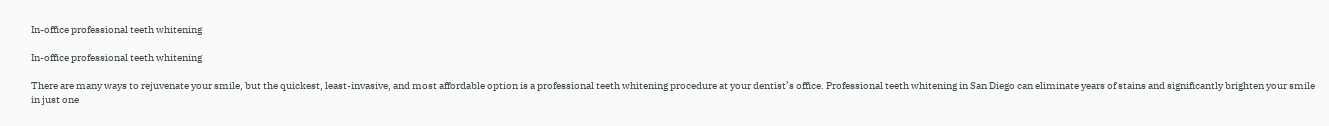In-office professional teeth whitening

In-office professional teeth whitening

There are many ways to rejuvenate your smile, but the quickest, least-invasive, and most affordable option is a professional teeth whitening procedure at your dentist’s office. Professional teeth whitening in San Diego can eliminate years of stains and significantly brighten your smile in just one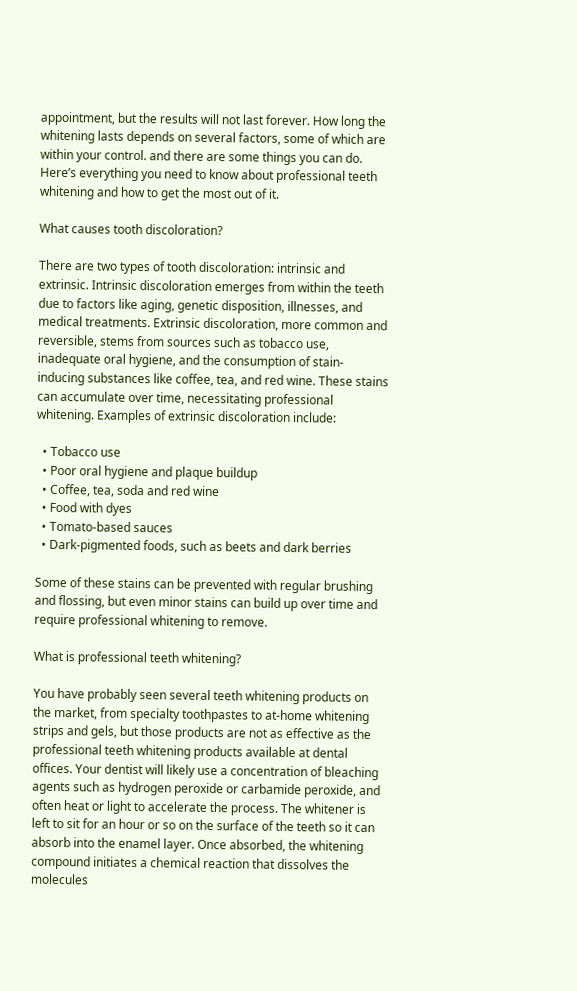appointment, but the results will not last forever. How long the whitening lasts depends on several factors, some of which are within your control. and there are some things you can do. Here’s everything you need to know about professional teeth whitening and how to get the most out of it.

What causes tooth discoloration?

There are two types of tooth discoloration: intrinsic and extrinsic. Intrinsic discoloration emerges from within the teeth due to factors like aging, genetic disposition, illnesses, and medical treatments. Extrinsic discoloration, more common and reversible, stems from sources such as tobacco use, inadequate oral hygiene, and the consumption of stain-inducing substances like coffee, tea, and red wine. These stains can accumulate over time, necessitating professional whitening. Examples of extrinsic discoloration include:

  • Tobacco use
  • Poor oral hygiene and plaque buildup
  • Coffee, tea, soda and red wine
  • Food with dyes
  • Tomato-based sauces
  • Dark-pigmented foods, such as beets and dark berries

Some of these stains can be prevented with regular brushing and flossing, but even minor stains can build up over time and require professional whitening to remove.

What is professional teeth whitening?

You have probably seen several teeth whitening products on the market, from specialty toothpastes to at-home whitening strips and gels, but those products are not as effective as the professional teeth whitening products available at dental offices. Your dentist will likely use a concentration of bleaching agents such as hydrogen peroxide or carbamide peroxide, and often heat or light to accelerate the process. The whitener is left to sit for an hour or so on the surface of the teeth so it can absorb into the enamel layer. Once absorbed, the whitening compound initiates a chemical reaction that dissolves the molecules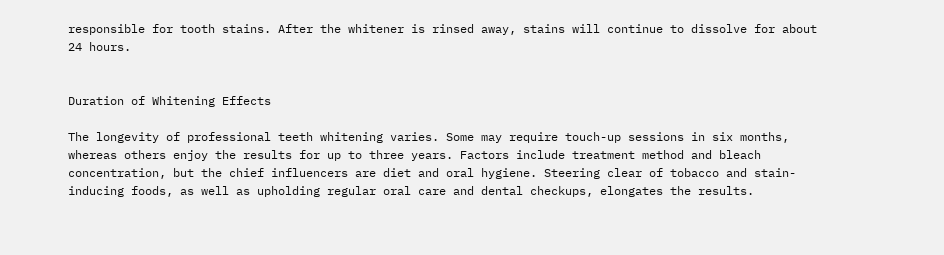responsible for tooth stains. After the whitener is rinsed away, stains will continue to dissolve for about 24 hours.


Duration of Whitening Effects

The longevity of professional teeth whitening varies. Some may require touch-up sessions in six months, whereas others enjoy the results for up to three years. Factors include treatment method and bleach concentration, but the chief influencers are diet and oral hygiene. Steering clear of tobacco and stain-inducing foods, as well as upholding regular oral care and dental checkups, elongates the results.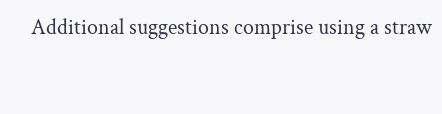Additional suggestions comprise using a straw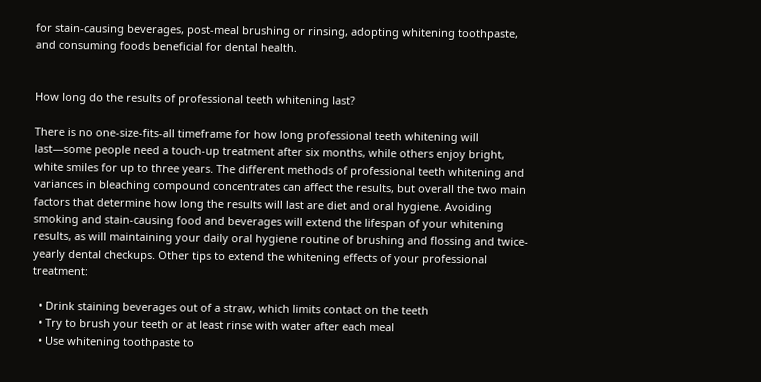for stain-causing beverages, post-meal brushing or rinsing, adopting whitening toothpaste, and consuming foods beneficial for dental health.


How long do the results of professional teeth whitening last?

There is no one-size-fits-all timeframe for how long professional teeth whitening will last—some people need a touch-up treatment after six months, while others enjoy bright, white smiles for up to three years. The different methods of professional teeth whitening and variances in bleaching compound concentrates can affect the results, but overall the two main factors that determine how long the results will last are diet and oral hygiene. Avoiding smoking and stain-causing food and beverages will extend the lifespan of your whitening results, as will maintaining your daily oral hygiene routine of brushing and flossing and twice-yearly dental checkups. Other tips to extend the whitening effects of your professional treatment:

  • Drink staining beverages out of a straw, which limits contact on the teeth
  • Try to brush your teeth or at least rinse with water after each meal
  • Use whitening toothpaste to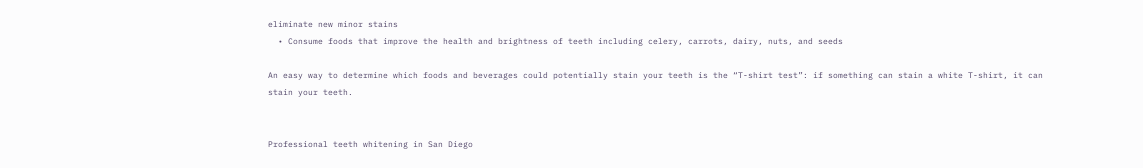eliminate new minor stains
  • Consume foods that improve the health and brightness of teeth including celery, carrots, dairy, nuts, and seeds

An easy way to determine which foods and beverages could potentially stain your teeth is the “T-shirt test”: if something can stain a white T-shirt, it can stain your teeth.


Professional teeth whitening in San Diego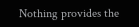Nothing provides the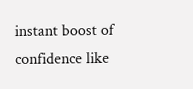instant boost of confidence like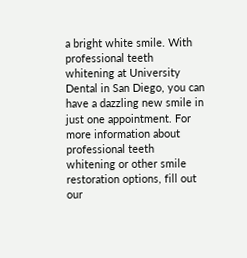a bright white smile. With professional teeth whitening at University Dental in San Diego, you can have a dazzling new smile in just one appointment. For more information about professional teeth whitening or other smile restoration options, fill out our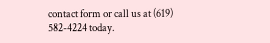contact form or call us at (619) 582-4224 today.